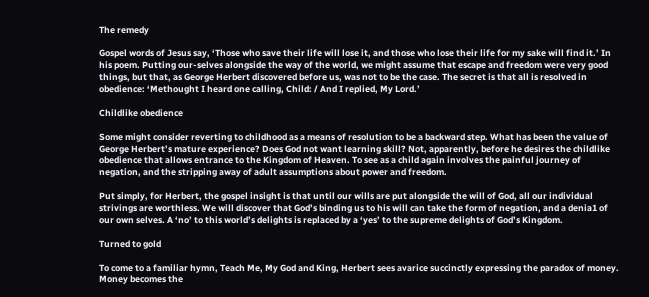The remedy

Gospel words of Jesus say, ‘Those who save their life will lose it, and those who lose their life for my sake will find it.’ In his poem. Putting our-selves alongside the way of the world, we might assume that escape and freedom were very good things, but that, as George Herbert discovered before us, was not to be the case. The secret is that all is resolved in obedience: ‘Methought I heard one calling, Child: / And I replied, My Lord.’

Childlike obedience

Some might consider reverting to childhood as a means of resolution to be a backward step. What has been the value of George Herbert’s mature experience? Does God not want learning skill? Not, apparently, before he desires the childlike obedience that allows entrance to the Kingdom of Heaven. To see as a child again involves the painful journey of negation, and the stripping away of adult assumptions about power and freedom.

Put simply, for Herbert, the gospel insight is that until our wills are put alongside the will of God, all our individual strivings are worthless. We will discover that God’s binding us to his will can take the form of negation, and a denia1 of our own selves. A ‘no’ to this world’s delights is replaced by a ‘yes’ to the supreme delights of God’s Kingdom.

Turned to gold

To come to a familiar hymn, Teach Me, My God and King, Herbert sees avarice succinctly expressing the paradox of money. Money becomes the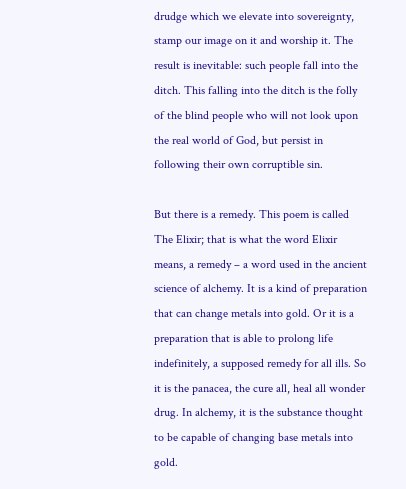drudge which we elevate into sovereignty, stamp our image on it and worship it. The result is inevitable: such people fall into the ditch. This falling into the ditch is the folly of the blind people who will not look upon the real world of God, but persist in following their own corruptible sin.

But there is a remedy. This poem is called The Elixir; that is what the word Elixir means, a remedy – a word used in the ancient science of alchemy. It is a kind of preparation that can change metals into gold. Or it is a preparation that is able to prolong life indefinitely, a supposed remedy for all ills. So it is the panacea, the cure all, heal all wonder drug. In alchemy, it is the substance thought to be capable of changing base metals into gold.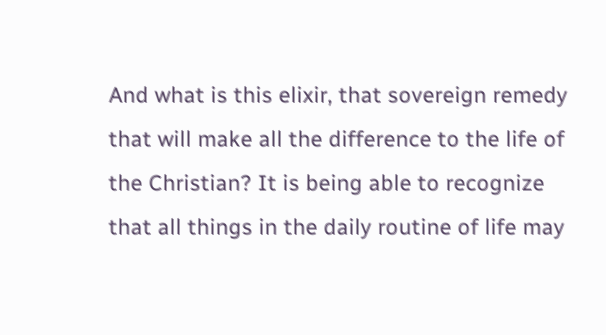And what is this elixir, that sovereign remedy that will make all the difference to the life of the Christian? It is being able to recognize that all things in the daily routine of life may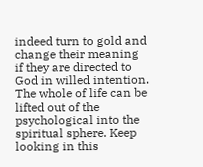indeed turn to gold and change their meaning if they are directed to God in willed intention. The whole of life can be lifted out of the psychological into the spiritual sphere. Keep looking in this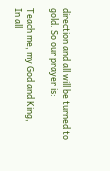direction and all will be turned to gold. So our prayer is:

Teach me, my God and King,
In all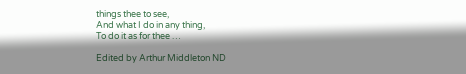things thee to see,
And what I do in any thing,
To do it as for thee …

Edited by Arthur Middleton ND